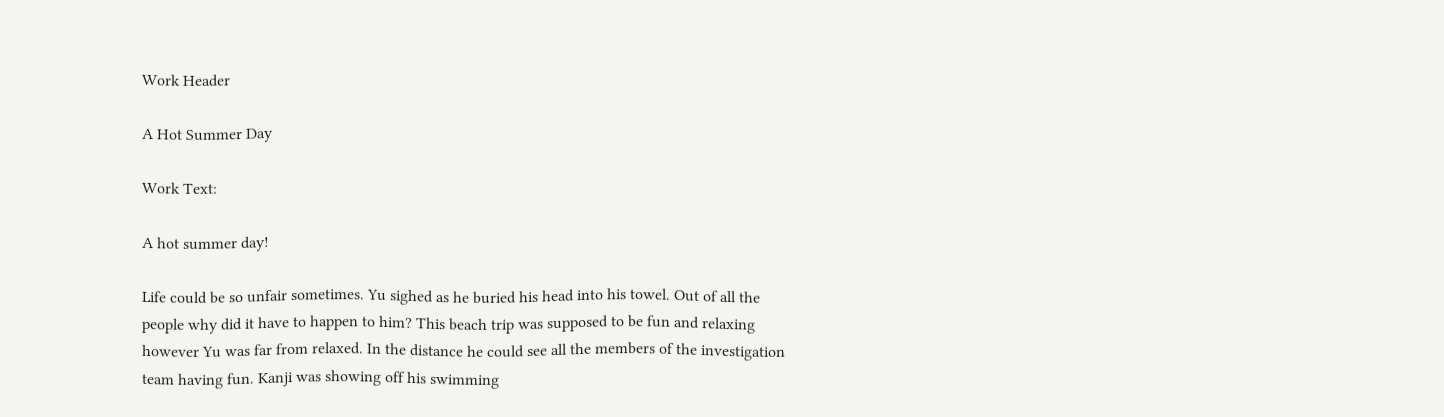Work Header

A Hot Summer Day

Work Text:

A hot summer day!

Life could be so unfair sometimes. Yu sighed as he buried his head into his towel. Out of all the people why did it have to happen to him? This beach trip was supposed to be fun and relaxing however Yu was far from relaxed. In the distance he could see all the members of the investigation team having fun. Kanji was showing off his swimming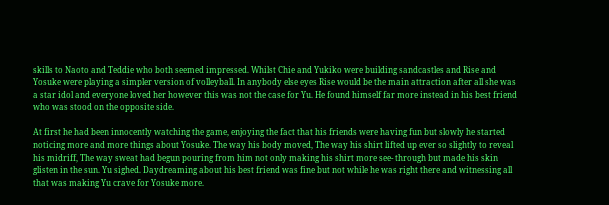skills to Naoto and Teddie who both seemed impressed. Whilst Chie and Yukiko were building sandcastles and Rise and Yosuke were playing a simpler version of volleyball. In anybody else eyes Rise would be the main attraction after all she was a star idol and everyone loved her however this was not the case for Yu. He found himself far more instead in his best friend who was stood on the opposite side.

At first he had been innocently watching the game, enjoying the fact that his friends were having fun but slowly he started noticing more and more things about Yosuke. The way his body moved, The way his shirt lifted up ever so slightly to reveal his midriff, The way sweat had begun pouring from him not only making his shirt more see- through but made his skin glisten in the sun. Yu sighed. Daydreaming about his best friend was fine but not while he was right there and witnessing all that was making Yu crave for Yosuke more.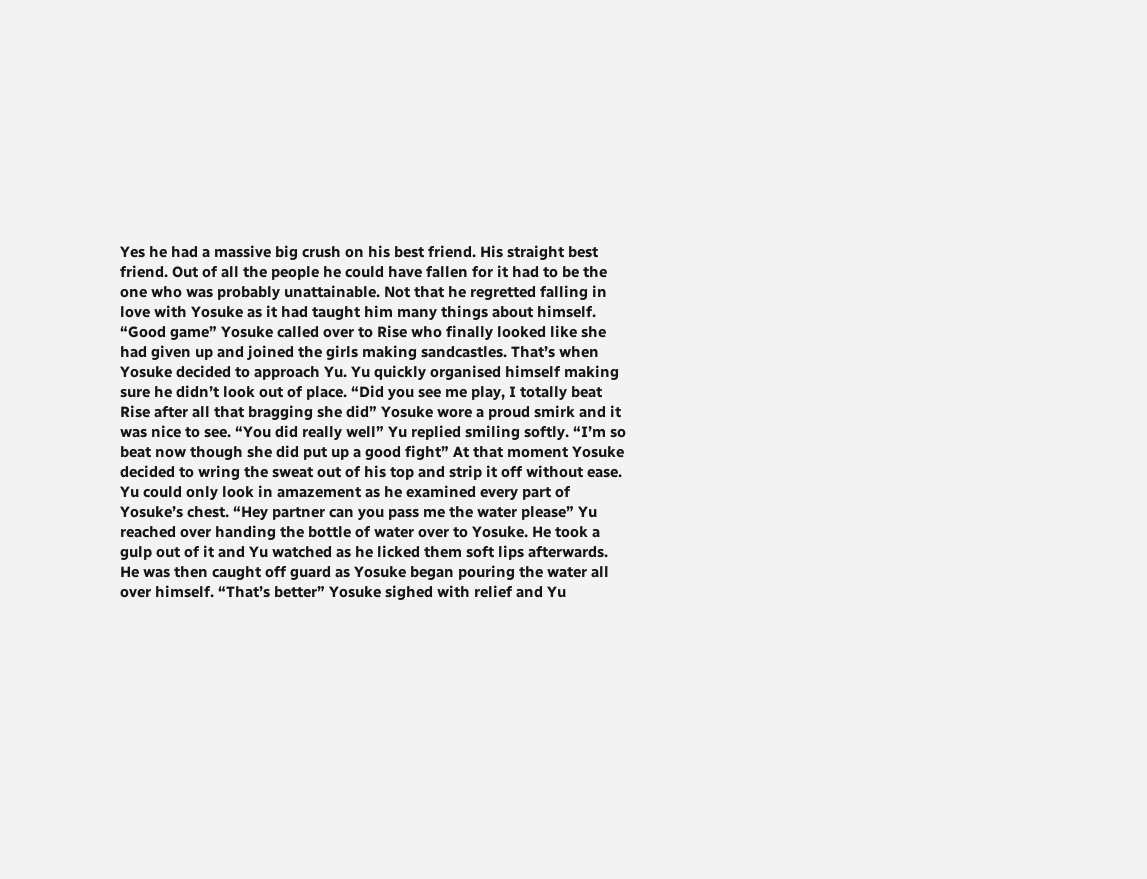Yes he had a massive big crush on his best friend. His straight best friend. Out of all the people he could have fallen for it had to be the one who was probably unattainable. Not that he regretted falling in love with Yosuke as it had taught him many things about himself. “Good game” Yosuke called over to Rise who finally looked like she had given up and joined the girls making sandcastles. That’s when Yosuke decided to approach Yu. Yu quickly organised himself making sure he didn’t look out of place. “Did you see me play, I totally beat Rise after all that bragging she did” Yosuke wore a proud smirk and it was nice to see. “You did really well” Yu replied smiling softly. “I’m so beat now though she did put up a good fight” At that moment Yosuke decided to wring the sweat out of his top and strip it off without ease. Yu could only look in amazement as he examined every part of Yosuke’s chest. “Hey partner can you pass me the water please” Yu reached over handing the bottle of water over to Yosuke. He took a gulp out of it and Yu watched as he licked them soft lips afterwards. He was then caught off guard as Yosuke began pouring the water all over himself. “That’s better” Yosuke sighed with relief and Yu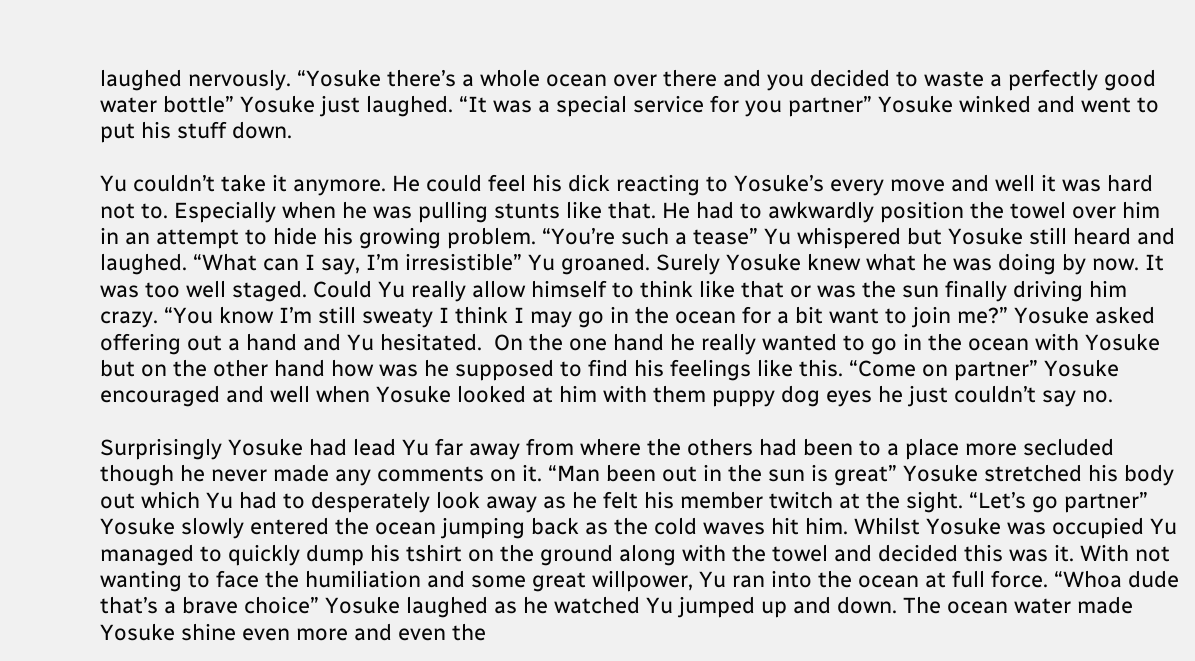laughed nervously. “Yosuke there’s a whole ocean over there and you decided to waste a perfectly good water bottle” Yosuke just laughed. “It was a special service for you partner” Yosuke winked and went to put his stuff down.

Yu couldn’t take it anymore. He could feel his dick reacting to Yosuke’s every move and well it was hard not to. Especially when he was pulling stunts like that. He had to awkwardly position the towel over him in an attempt to hide his growing problem. “You’re such a tease” Yu whispered but Yosuke still heard and laughed. “What can I say, I’m irresistible” Yu groaned. Surely Yosuke knew what he was doing by now. It was too well staged. Could Yu really allow himself to think like that or was the sun finally driving him crazy. “You know I’m still sweaty I think I may go in the ocean for a bit want to join me?” Yosuke asked offering out a hand and Yu hesitated.  On the one hand he really wanted to go in the ocean with Yosuke but on the other hand how was he supposed to find his feelings like this. “Come on partner” Yosuke encouraged and well when Yosuke looked at him with them puppy dog eyes he just couldn’t say no.

Surprisingly Yosuke had lead Yu far away from where the others had been to a place more secluded though he never made any comments on it. “Man been out in the sun is great” Yosuke stretched his body out which Yu had to desperately look away as he felt his member twitch at the sight. “Let’s go partner” Yosuke slowly entered the ocean jumping back as the cold waves hit him. Whilst Yosuke was occupied Yu managed to quickly dump his tshirt on the ground along with the towel and decided this was it. With not wanting to face the humiliation and some great willpower, Yu ran into the ocean at full force. “Whoa dude that’s a brave choice” Yosuke laughed as he watched Yu jumped up and down. The ocean water made Yosuke shine even more and even the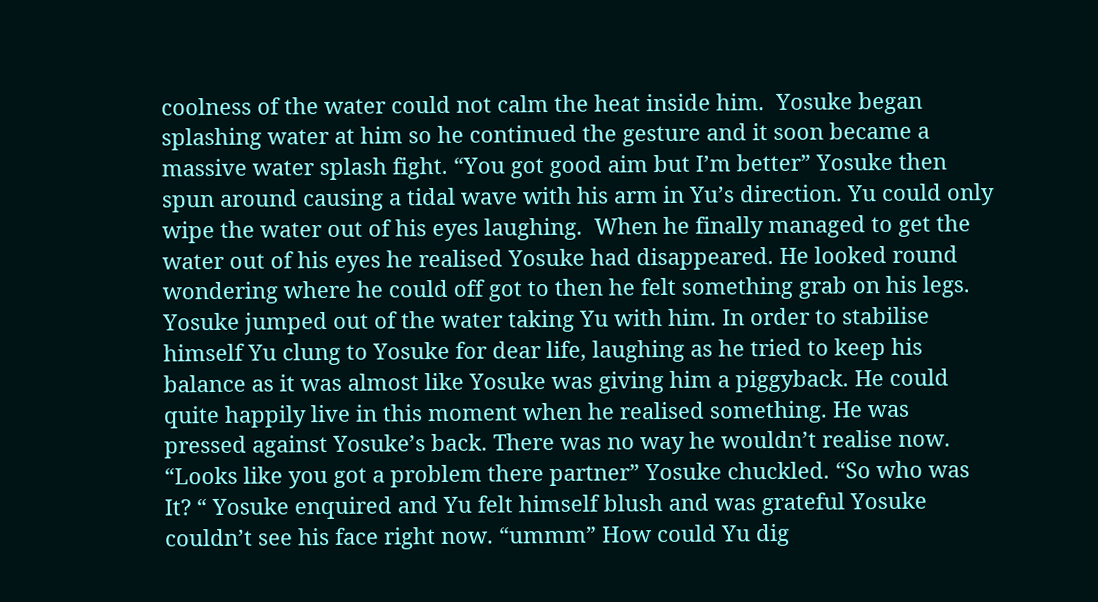coolness of the water could not calm the heat inside him.  Yosuke began splashing water at him so he continued the gesture and it soon became a massive water splash fight. “You got good aim but I’m better” Yosuke then spun around causing a tidal wave with his arm in Yu’s direction. Yu could only wipe the water out of his eyes laughing.  When he finally managed to get the water out of his eyes he realised Yosuke had disappeared. He looked round wondering where he could off got to then he felt something grab on his legs. Yosuke jumped out of the water taking Yu with him. In order to stabilise himself Yu clung to Yosuke for dear life, laughing as he tried to keep his balance as it was almost like Yosuke was giving him a piggyback. He could quite happily live in this moment when he realised something. He was pressed against Yosuke’s back. There was no way he wouldn’t realise now. “Looks like you got a problem there partner” Yosuke chuckled. “So who was It? “ Yosuke enquired and Yu felt himself blush and was grateful Yosuke couldn’t see his face right now. “ummm” How could Yu dig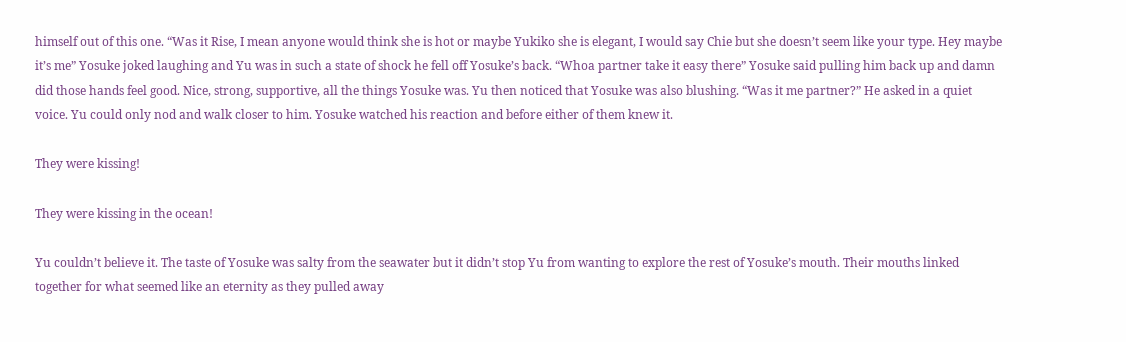himself out of this one. “Was it Rise, I mean anyone would think she is hot or maybe Yukiko she is elegant, I would say Chie but she doesn’t seem like your type. Hey maybe it’s me” Yosuke joked laughing and Yu was in such a state of shock he fell off Yosuke’s back. “Whoa partner take it easy there” Yosuke said pulling him back up and damn did those hands feel good. Nice, strong, supportive, all the things Yosuke was. Yu then noticed that Yosuke was also blushing. “Was it me partner?” He asked in a quiet voice. Yu could only nod and walk closer to him. Yosuke watched his reaction and before either of them knew it.

They were kissing!

They were kissing in the ocean!

Yu couldn’t believe it. The taste of Yosuke was salty from the seawater but it didn’t stop Yu from wanting to explore the rest of Yosuke’s mouth. Their mouths linked together for what seemed like an eternity as they pulled away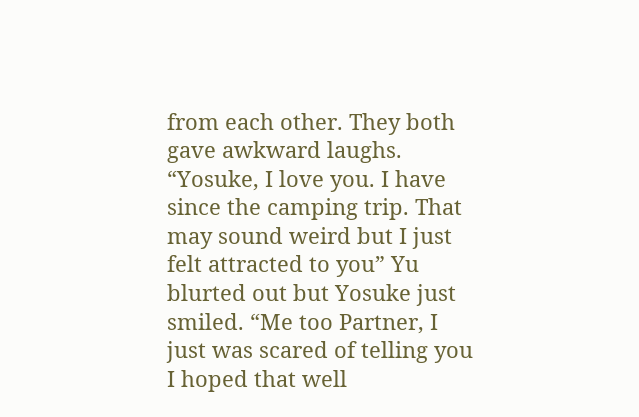from each other. They both gave awkward laughs. “Yosuke, I love you. I have since the camping trip. That may sound weird but I just felt attracted to you” Yu blurted out but Yosuke just smiled. “Me too Partner, I just was scared of telling you I hoped that well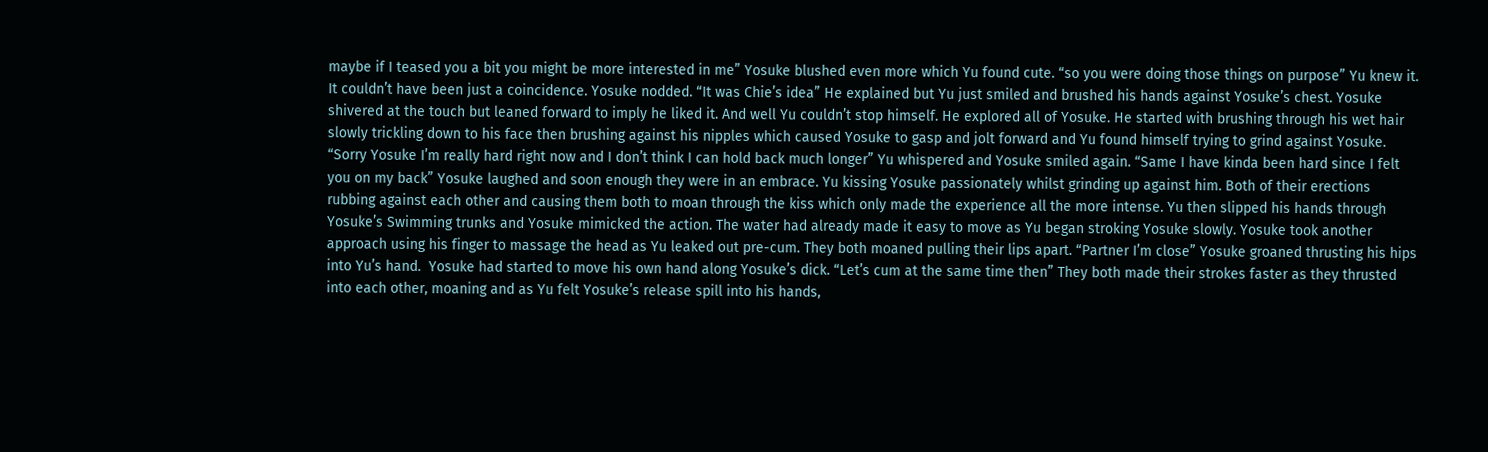maybe if I teased you a bit you might be more interested in me” Yosuke blushed even more which Yu found cute. “so you were doing those things on purpose” Yu knew it. It couldn’t have been just a coincidence. Yosuke nodded. “It was Chie’s idea” He explained but Yu just smiled and brushed his hands against Yosuke’s chest. Yosuke shivered at the touch but leaned forward to imply he liked it. And well Yu couldn’t stop himself. He explored all of Yosuke. He started with brushing through his wet hair slowly trickling down to his face then brushing against his nipples which caused Yosuke to gasp and jolt forward and Yu found himself trying to grind against Yosuke. “Sorry Yosuke I’m really hard right now and I don’t think I can hold back much longer” Yu whispered and Yosuke smiled again. “Same I have kinda been hard since I felt you on my back” Yosuke laughed and soon enough they were in an embrace. Yu kissing Yosuke passionately whilst grinding up against him. Both of their erections rubbing against each other and causing them both to moan through the kiss which only made the experience all the more intense. Yu then slipped his hands through Yosuke’s Swimming trunks and Yosuke mimicked the action. The water had already made it easy to move as Yu began stroking Yosuke slowly. Yosuke took another approach using his finger to massage the head as Yu leaked out pre-cum. They both moaned pulling their lips apart. “Partner I’m close” Yosuke groaned thrusting his hips into Yu’s hand.  Yosuke had started to move his own hand along Yosuke’s dick. “Let’s cum at the same time then” They both made their strokes faster as they thrusted into each other, moaning and as Yu felt Yosuke’s release spill into his hands,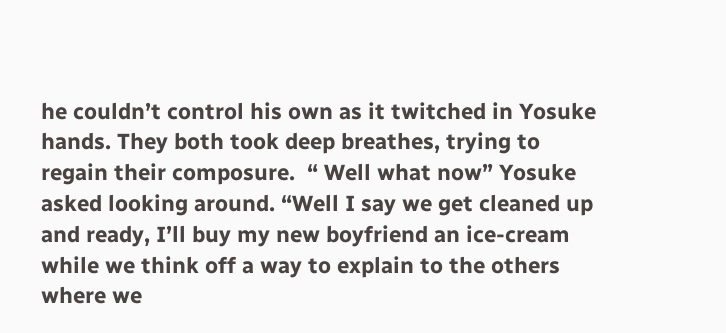he couldn’t control his own as it twitched in Yosuke hands. They both took deep breathes, trying to regain their composure.  “ Well what now” Yosuke asked looking around. “Well I say we get cleaned up and ready, I’ll buy my new boyfriend an ice-cream while we think off a way to explain to the others where we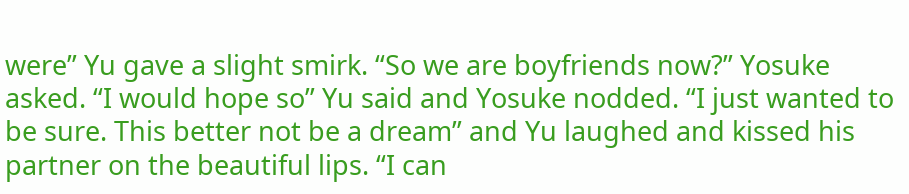were” Yu gave a slight smirk. “So we are boyfriends now?” Yosuke asked. “I would hope so” Yu said and Yosuke nodded. “I just wanted to be sure. This better not be a dream” and Yu laughed and kissed his partner on the beautiful lips. “I can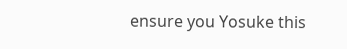ensure you Yosuke this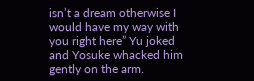isn’t a dream otherwise I would have my way with you right here” Yu joked and Yosuke whacked him gently on the arm.